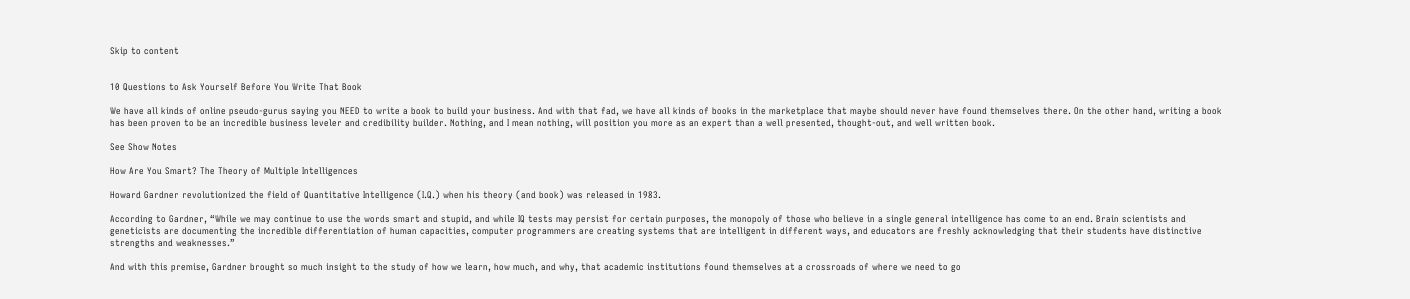Skip to content


10 Questions to Ask Yourself Before You Write That Book

We have all kinds of online pseudo-gurus saying you NEED to write a book to build your business. And with that fad, we have all kinds of books in the marketplace that maybe should never have found themselves there. On the other hand, writing a book has been proven to be an incredible business leveler and credibility builder. Nothing, and I mean nothing, will position you more as an expert than a well presented, thought-out, and well written book.

See Show Notes

How Are You Smart? The Theory of Multiple Intelligences

Howard Gardner revolutionized the field of Quantitative Intelligence (I.Q.) when his theory (and book) was released in 1983.

According to Gardner, “While we may continue to use the words smart and stupid, and while IQ tests may persist for certain purposes, the monopoly of those who believe in a single general intelligence has come to an end. Brain scientists and geneticists are documenting the incredible differentiation of human capacities, computer programmers are creating systems that are intelligent in different ways, and educators are freshly acknowledging that their students have distinctive strengths and weaknesses.”

And with this premise, Gardner brought so much insight to the study of how we learn, how much, and why, that academic institutions found themselves at a crossroads of where we need to go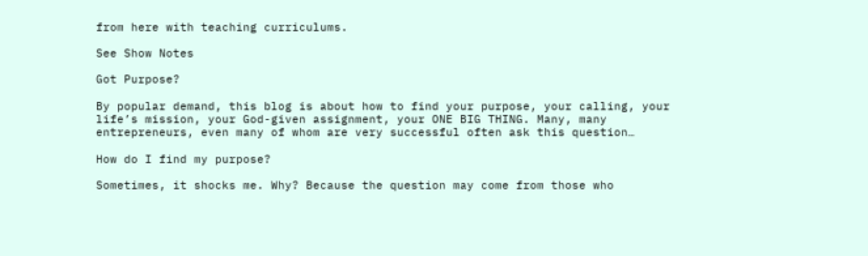from here with teaching curriculums.

See Show Notes

Got Purpose?

By popular demand, this blog is about how to find your purpose, your calling, your life’s mission, your God-given assignment, your ONE BIG THING. Many, many entrepreneurs, even many of whom are very successful often ask this question…

How do I find my purpose?

Sometimes, it shocks me. Why? Because the question may come from those who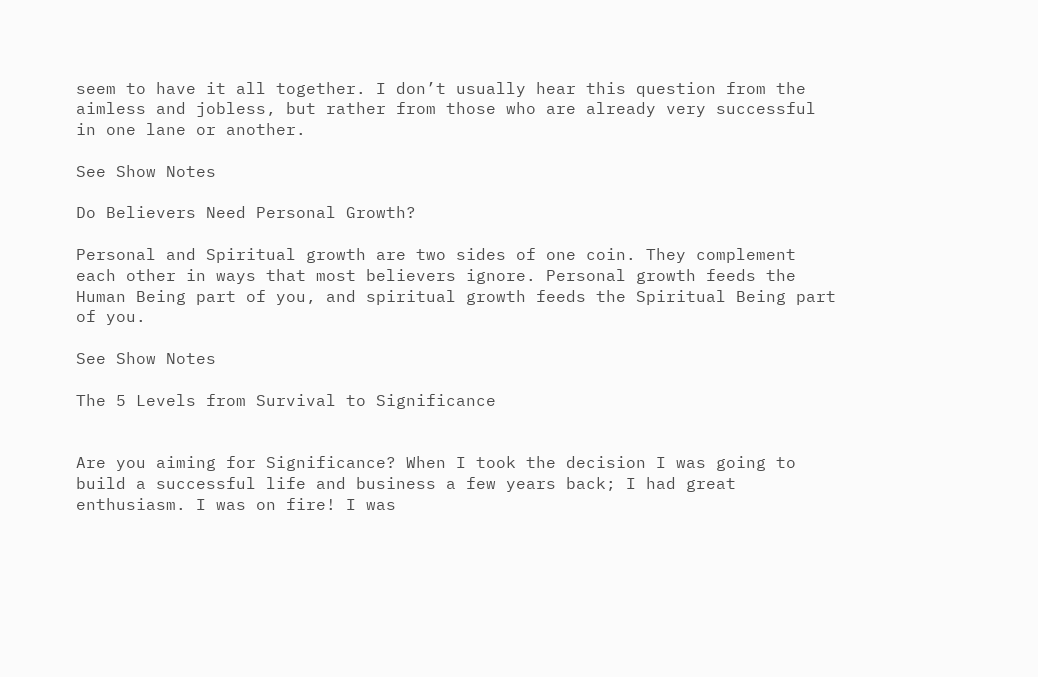seem to have it all together. I don’t usually hear this question from the aimless and jobless, but rather from those who are already very successful in one lane or another.

See Show Notes

Do Believers Need Personal Growth?

Personal and Spiritual growth are two sides of one coin. They complement each other in ways that most believers ignore. Personal growth feeds the Human Being part of you, and spiritual growth feeds the Spiritual Being part of you.

See Show Notes

The 5 Levels from Survival to Significance


Are you aiming for Significance? When I took the decision I was going to build a successful life and business a few years back; I had great enthusiasm. I was on fire! I was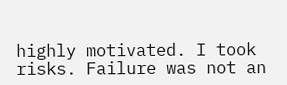highly motivated. I took risks. Failure was not an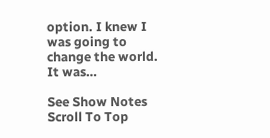option. I knew I was going to change the world. It was…

See Show Notes
Scroll To Top